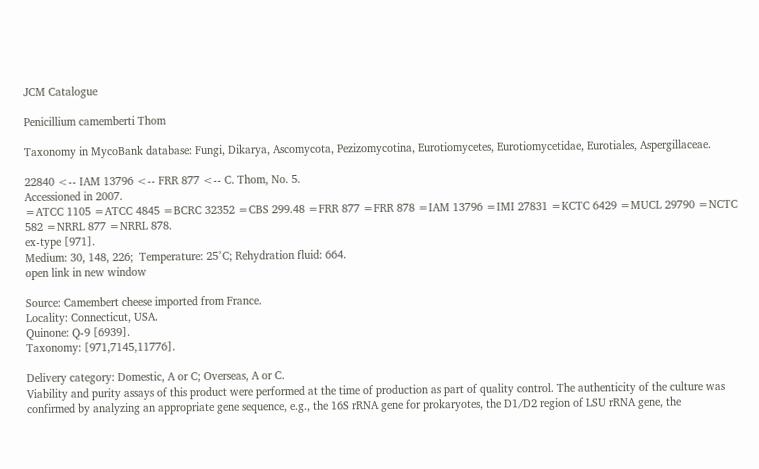JCM Catalogue

Penicillium camemberti Thom

Taxonomy in MycoBank database: Fungi, Dikarya, Ascomycota, Pezizomycotina, Eurotiomycetes, Eurotiomycetidae, Eurotiales, Aspergillaceae.

22840 <-- IAM 13796 <-- FRR 877 <-- C. Thom, No. 5.
Accessioned in 2007.
=ATCC 1105 =ATCC 4845 =BCRC 32352 =CBS 299.48 =FRR 877 =FRR 878 =IAM 13796 =IMI 27831 =KCTC 6429 =MUCL 29790 =NCTC 582 =NRRL 877 =NRRL 878.
ex-type [971].
Medium: 30, 148, 226;  Temperature: 25°C; Rehydration fluid: 664.
open link in new window

Source: Camembert cheese imported from France.
Locality: Connecticut, USA.
Quinone: Q-9 [6939].
Taxonomy: [971,7145,11776].

Delivery category: Domestic, A or C; Overseas, A or C.
Viability and purity assays of this product were performed at the time of production as part of quality control. The authenticity of the culture was confirmed by analyzing an appropriate gene sequence, e.g., the 16S rRNA gene for prokaryotes, the D1/D2 region of LSU rRNA gene, the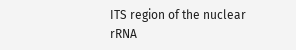ITS region of the nuclear rRNA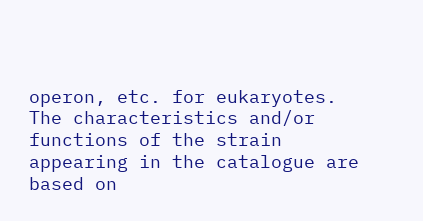operon, etc. for eukaryotes. The characteristics and/or functions of the strain appearing in the catalogue are based on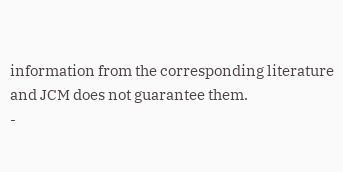information from the corresponding literature and JCM does not guarantee them.
-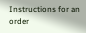Instructions for an order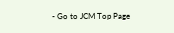- Go to JCM Top Page